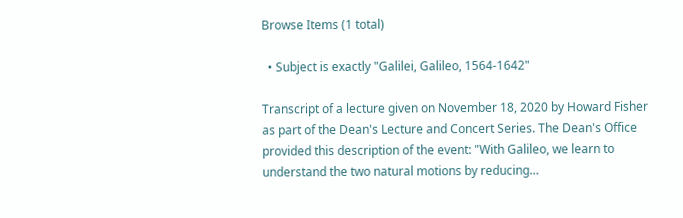Browse Items (1 total)

  • Subject is exactly "Galilei, Galileo, 1564-1642"

Transcript of a lecture given on November 18, 2020 by Howard Fisher as part of the Dean's Lecture and Concert Series. The Dean's Office provided this description of the event: "With Galileo, we learn to understand the two natural motions by reducing…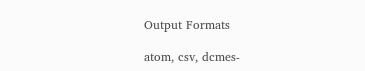Output Formats

atom, csv, dcmes-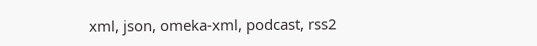xml, json, omeka-xml, podcast, rss2